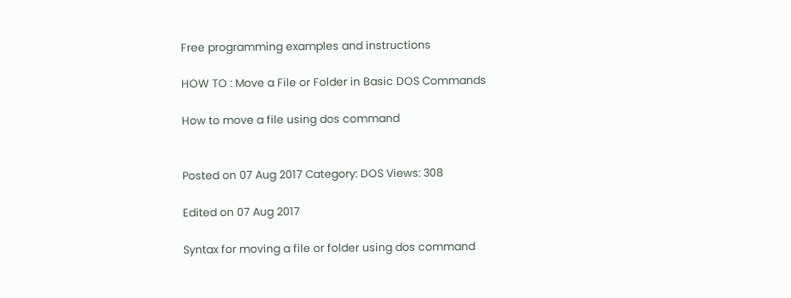Free programming examples and instructions

HOW TO : Move a File or Folder in Basic DOS Commands

How to move a file using dos command


Posted on 07 Aug 2017 Category: DOS Views: 308

Edited on 07 Aug 2017

Syntax for moving a file or folder using dos command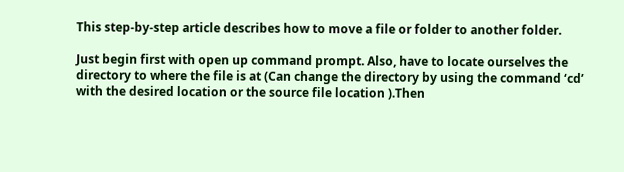This step-by-step article describes how to move a file or folder to another folder.

Just begin first with open up command prompt. Also, have to locate ourselves the directory to where the file is at (Can change the directory by using the command ‘cd’ with the desired location or the source file location ).Then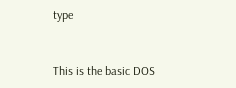type


This is the basic DOS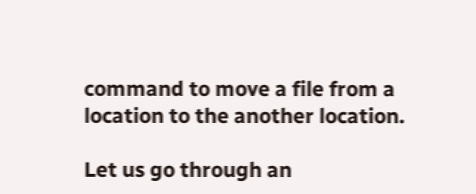command to move a file from a location to the another location.

Let us go through an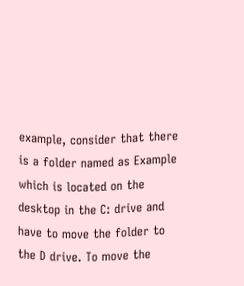example, consider that there is a folder named as Example which is located on the desktop in the C: drive and have to move the folder to the D drive. To move the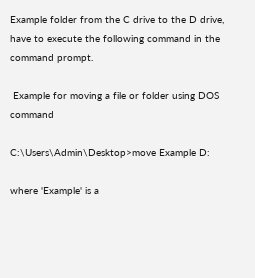Example folder from the C drive to the D drive, have to execute the following command in the command prompt.

 Example for moving a file or folder using DOS command

C:\Users\Admin\Desktop>move Example D:

where 'Example' is a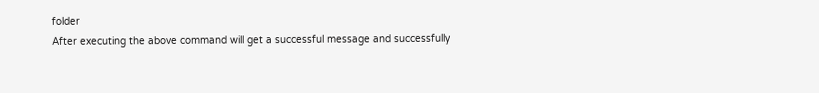folder
After executing the above command will get a successful message and successfully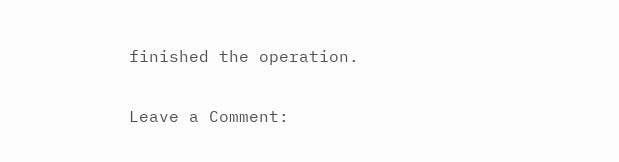finished the operation.

Leave a Comment: